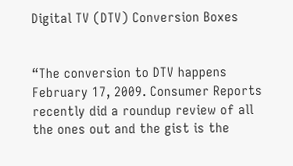Digital TV (DTV) Conversion Boxes


“The conversion to DTV happens February 17, 2009. Consumer Reports recently did a roundup review of all the ones out and the gist is the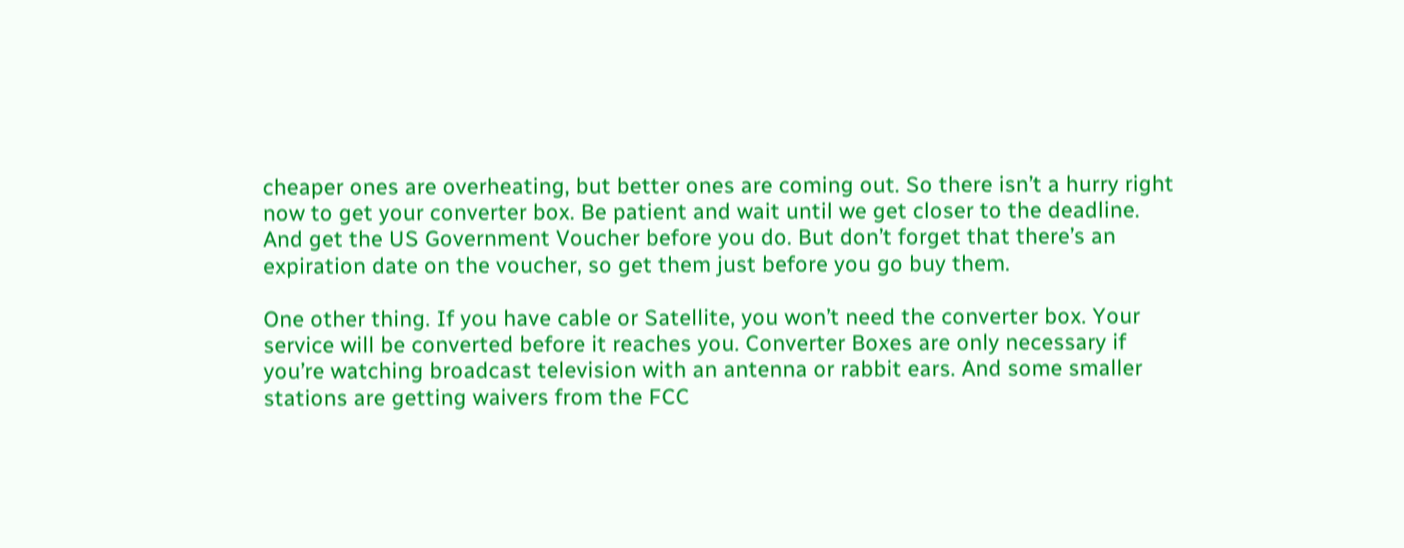cheaper ones are overheating, but better ones are coming out. So there isn’t a hurry right now to get your converter box. Be patient and wait until we get closer to the deadline. And get the US Government Voucher before you do. But don’t forget that there’s an expiration date on the voucher, so get them just before you go buy them.

One other thing. If you have cable or Satellite, you won’t need the converter box. Your service will be converted before it reaches you. Converter Boxes are only necessary if you’re watching broadcast television with an antenna or rabbit ears. And some smaller stations are getting waivers from the FCC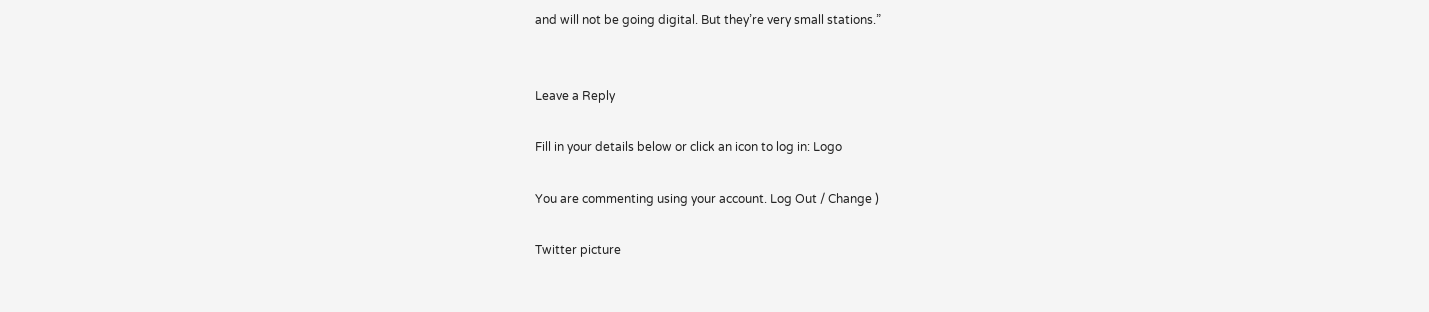and will not be going digital. But they’re very small stations.”


Leave a Reply

Fill in your details below or click an icon to log in: Logo

You are commenting using your account. Log Out / Change )

Twitter picture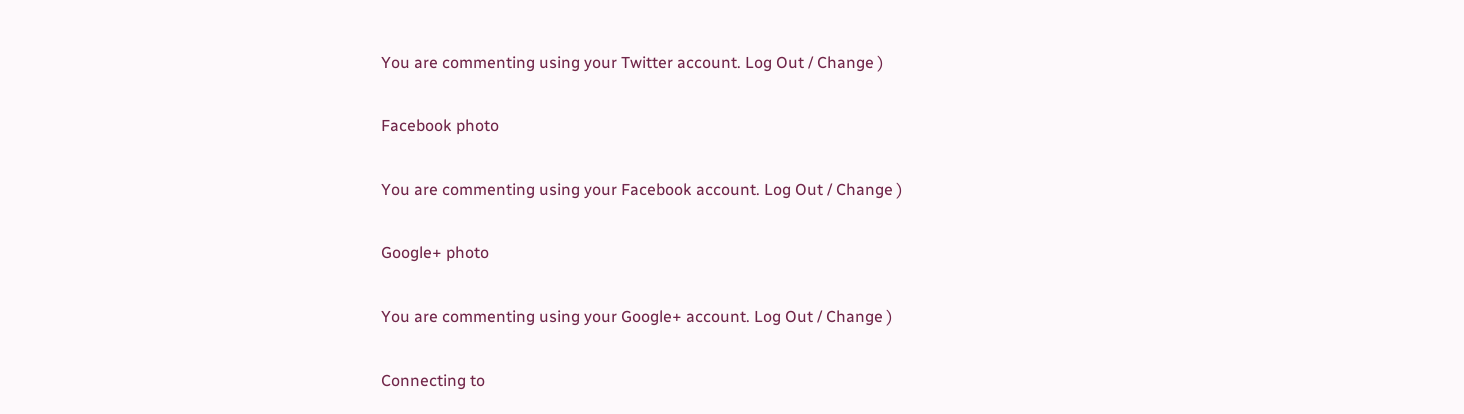You are commenting using your Twitter account. Log Out / Change )

Facebook photo

You are commenting using your Facebook account. Log Out / Change )

Google+ photo

You are commenting using your Google+ account. Log Out / Change )

Connecting to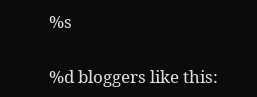%s

%d bloggers like this: